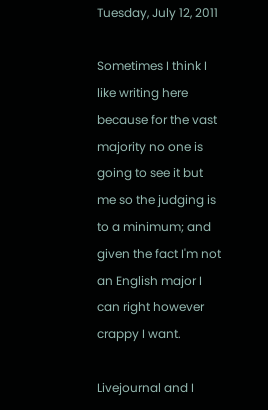Tuesday, July 12, 2011

Sometimes I think I like writing here because for the vast majority no one is going to see it but me so the judging is to a minimum; and given the fact I'm not an English major I can right however crappy I want.

Livejournal and I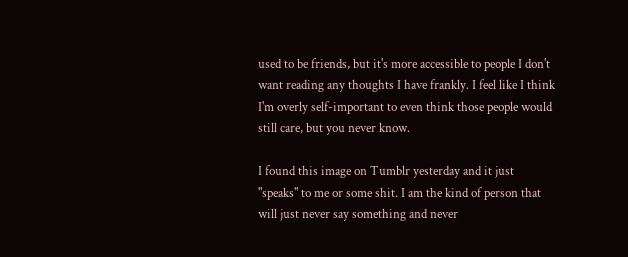used to be friends, but it's more accessible to people I don't want reading any thoughts I have frankly. I feel like I think I'm overly self-important to even think those people would still care, but you never know.

I found this image on Tumblr yesterday and it just "speaks" to me or some shit. I am the kind of person that will just never say something and never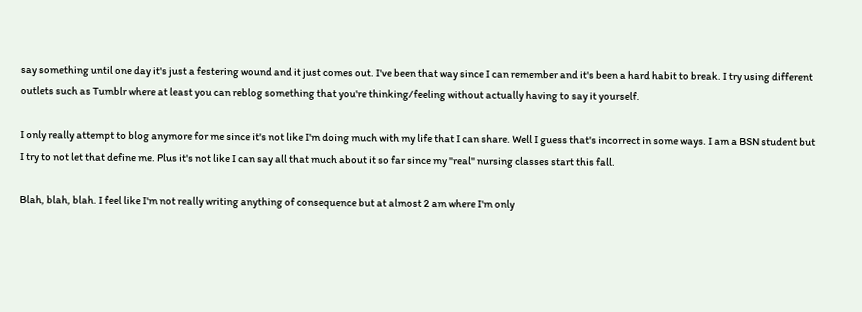say something until one day it's just a festering wound and it just comes out. I've been that way since I can remember and it's been a hard habit to break. I try using different outlets such as Tumblr where at least you can reblog something that you're thinking/feeling without actually having to say it yourself.

I only really attempt to blog anymore for me since it's not like I'm doing much with my life that I can share. Well I guess that's incorrect in some ways. I am a BSN student but I try to not let that define me. Plus it's not like I can say all that much about it so far since my "real" nursing classes start this fall.

Blah, blah, blah. I feel like I'm not really writing anything of consequence but at almost 2 am where I'm only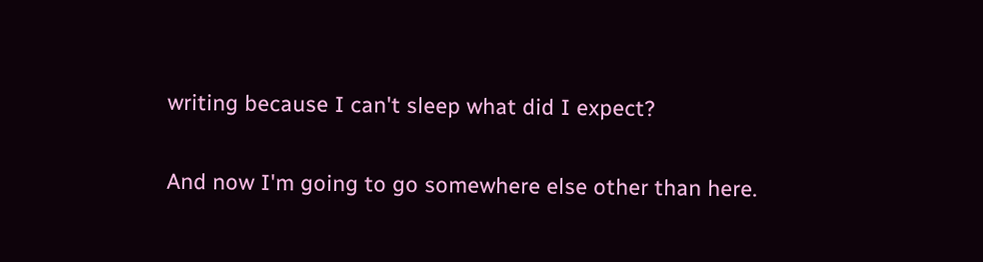writing because I can't sleep what did I expect?

And now I'm going to go somewhere else other than here.